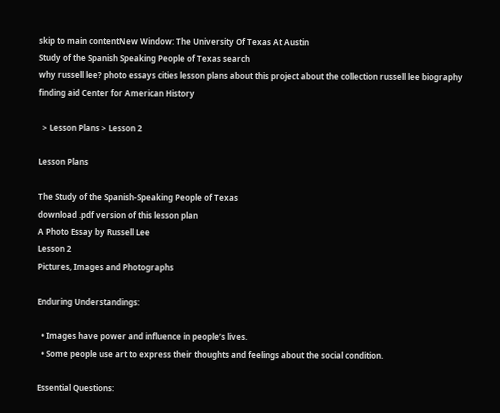skip to main contentNew Window: The University Of Texas At Austin
Study of the Spanish Speaking People of Texas search
why russell lee? photo essays cities lesson plans about this project about the collection russell lee biography finding aid Center for American History

  > Lesson Plans > Lesson 2

Lesson Plans

The Study of the Spanish-Speaking People of Texas
download .pdf version of this lesson plan
A Photo Essay by Russell Lee
Lesson 2
Pictures, Images and Photographs

Enduring Understandings:

  • Images have power and influence in people’s lives.
  • Some people use art to express their thoughts and feelings about the social condition.

Essential Questions: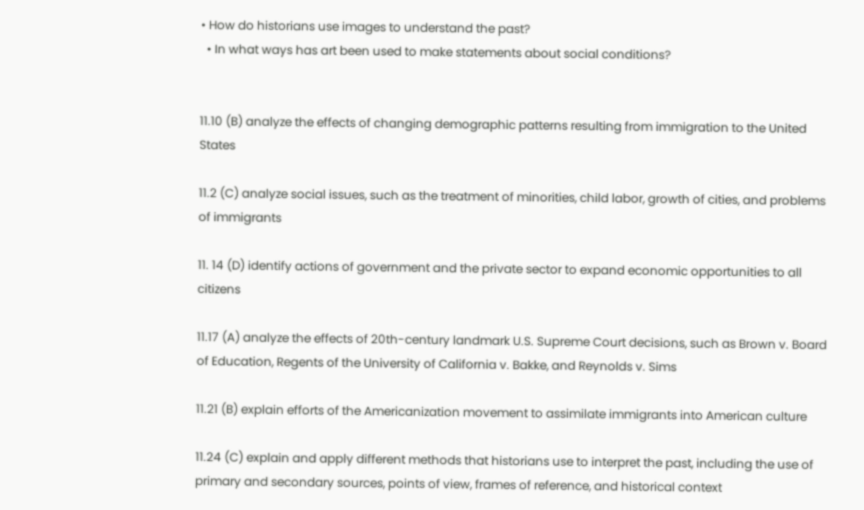• How do historians use images to understand the past?
  • In what ways has art been used to make statements about social conditions?


11.10 (B) analyze the effects of changing demographic patterns resulting from immigration to the United States

11.2 (C) analyze social issues, such as the treatment of minorities, child labor, growth of cities, and problems of immigrants

11. 14 (D) identify actions of government and the private sector to expand economic opportunities to all citizens

11.17 (A) analyze the effects of 20th-century landmark U.S. Supreme Court decisions, such as Brown v. Board of Education, Regents of the University of California v. Bakke, and Reynolds v. Sims

11.21 (B) explain efforts of the Americanization movement to assimilate immigrants into American culture

11.24 (C) explain and apply different methods that historians use to interpret the past, including the use of primary and secondary sources, points of view, frames of reference, and historical context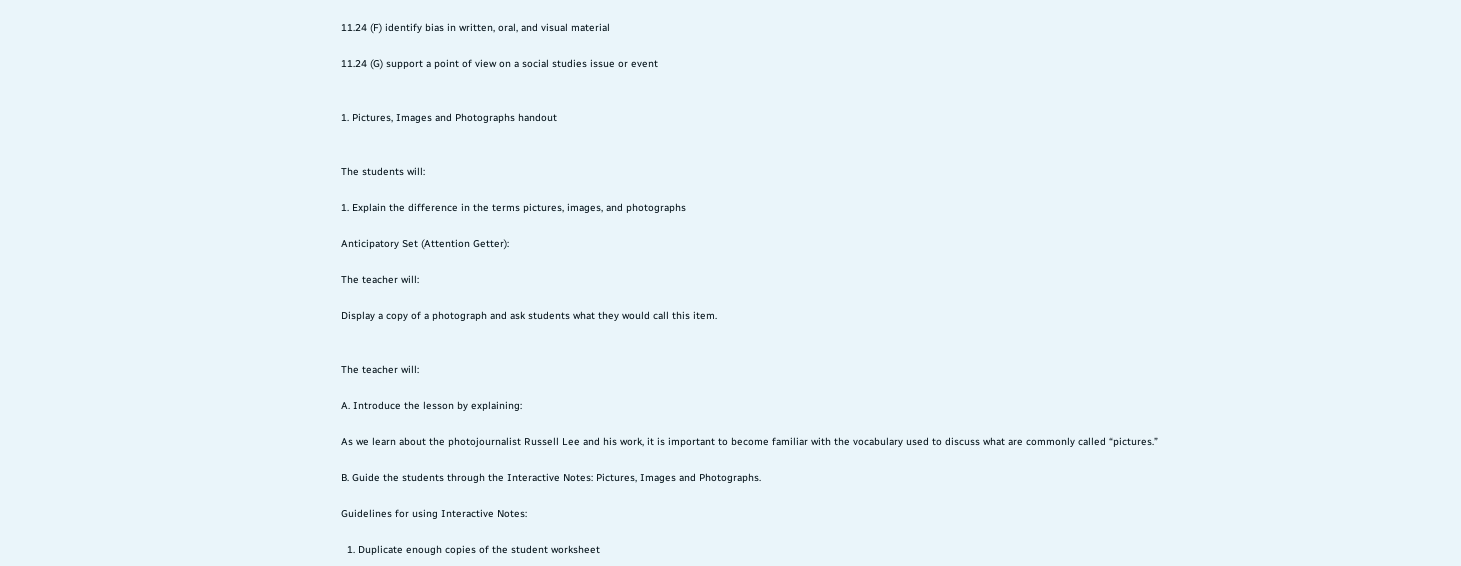11.24 (F) identify bias in written, oral, and visual material

11.24 (G) support a point of view on a social studies issue or event


1. Pictures, Images and Photographs handout


The students will:

1. Explain the difference in the terms pictures, images, and photographs

Anticipatory Set (Attention Getter):

The teacher will:

Display a copy of a photograph and ask students what they would call this item.


The teacher will:

A. Introduce the lesson by explaining:

As we learn about the photojournalist Russell Lee and his work, it is important to become familiar with the vocabulary used to discuss what are commonly called “pictures.”

B. Guide the students through the Interactive Notes: Pictures, Images and Photographs.

Guidelines for using Interactive Notes:

  1. Duplicate enough copies of the student worksheet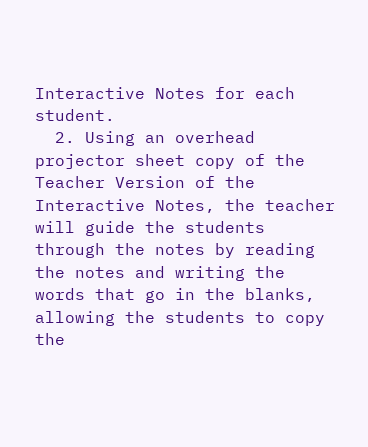Interactive Notes for each student.
  2. Using an overhead projector sheet copy of the Teacher Version of the Interactive Notes, the teacher will guide the students through the notes by reading the notes and writing the words that go in the blanks, allowing the students to copy the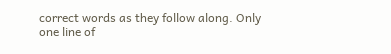correct words as they follow along. Only one line of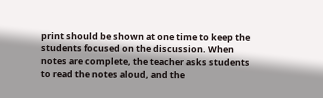print should be shown at one time to keep the students focused on the discussion. When notes are complete, the teacher asks students to read the notes aloud, and the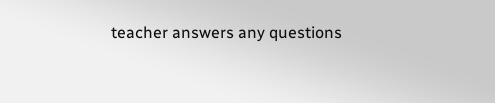teacher answers any questions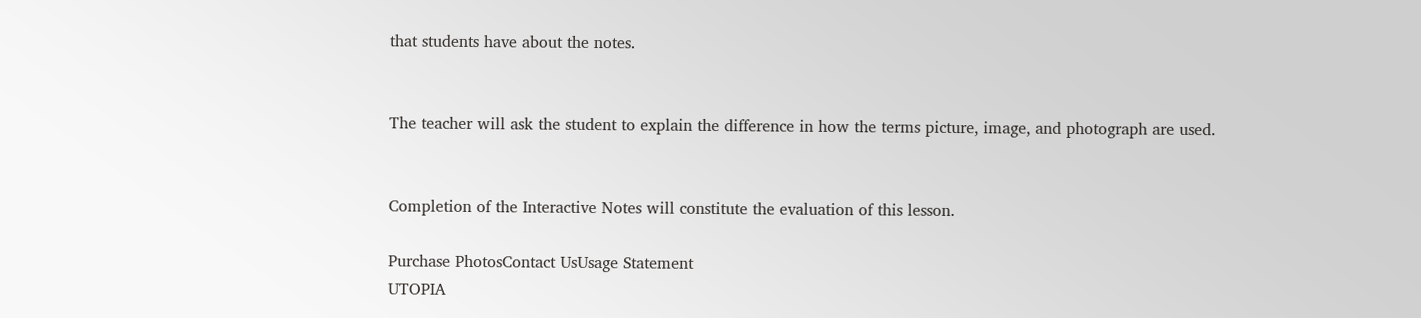that students have about the notes.


The teacher will ask the student to explain the difference in how the terms picture, image, and photograph are used.


Completion of the Interactive Notes will constitute the evaluation of this lesson.

Purchase PhotosContact UsUsage Statement
UTOPIA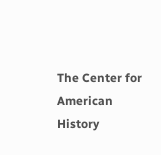The Center for American History